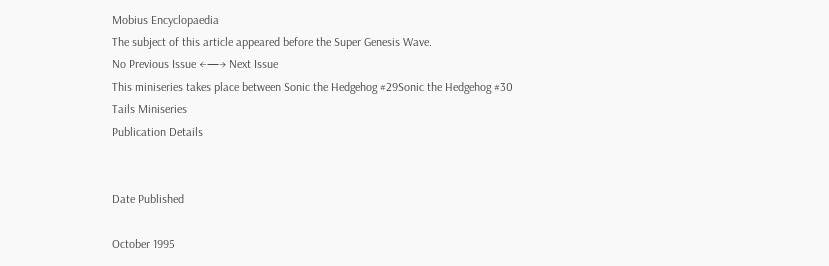Mobius Encyclopaedia
The subject of this article appeared before the Super Genesis Wave.
No Previous Issue ←—→ Next Issue
This miniseries takes place between Sonic the Hedgehog #29Sonic the Hedgehog #30
Tails Miniseries
Publication Details


Date Published

October 1995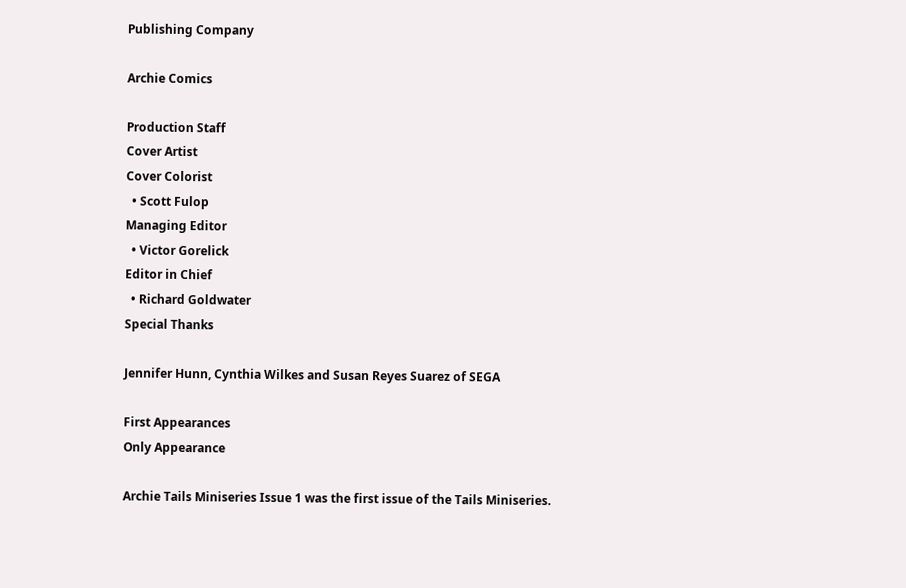Publishing Company

Archie Comics

Production Staff
Cover Artist
Cover Colorist
  • Scott Fulop
Managing Editor
  • Victor Gorelick
Editor in Chief
  • Richard Goldwater
Special Thanks

Jennifer Hunn, Cynthia Wilkes and Susan Reyes Suarez of SEGA

First Appearances
Only Appearance

Archie Tails Miniseries Issue 1 was the first issue of the Tails Miniseries.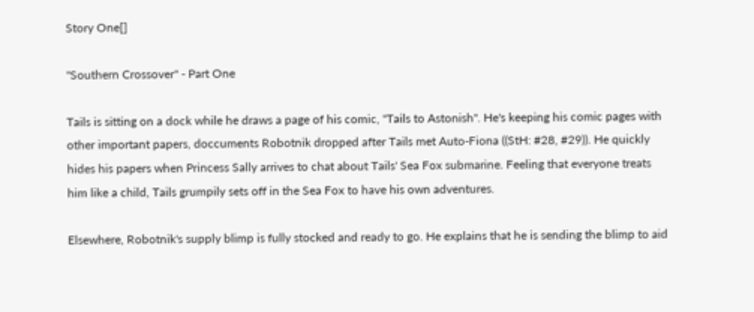Story One[]

"Southern Crossover" - Part One

Tails is sitting on a dock while he draws a page of his comic, "Tails to Astonish". He's keeping his comic pages with other important papers, doccuments Robotnik dropped after Tails met Auto-Fiona ((StH: #28, #29)). He quickly hides his papers when Princess Sally arrives to chat about Tails' Sea Fox submarine. Feeling that everyone treats him like a child, Tails grumpily sets off in the Sea Fox to have his own adventures.

Elsewhere, Robotnik's supply blimp is fully stocked and ready to go. He explains that he is sending the blimp to aid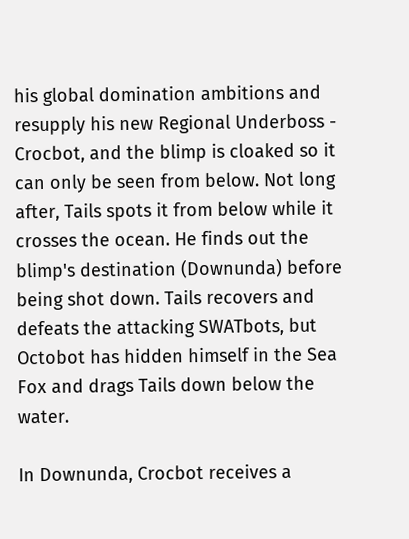his global domination ambitions and resupply his new Regional Underboss - Crocbot, and the blimp is cloaked so it can only be seen from below. Not long after, Tails spots it from below while it crosses the ocean. He finds out the blimp's destination (Downunda) before being shot down. Tails recovers and defeats the attacking SWATbots, but Octobot has hidden himself in the Sea Fox and drags Tails down below the water.

In Downunda, Crocbot receives a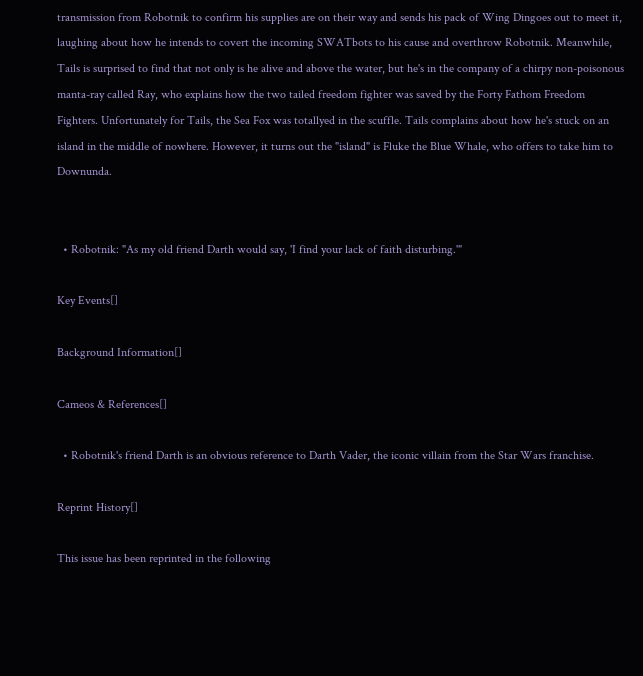transmission from Robotnik to confirm his supplies are on their way and sends his pack of Wing Dingoes out to meet it, laughing about how he intends to covert the incoming SWATbots to his cause and overthrow Robotnik. Meanwhile, Tails is surprised to find that not only is he alive and above the water, but he's in the company of a chirpy non-poisonous manta-ray called Ray, who explains how the two tailed freedom fighter was saved by the Forty Fathom Freedom Fighters. Unfortunately for Tails, the Sea Fox was totallyed in the scuffle. Tails complains about how he's stuck on an island in the middle of nowhere. However, it turns out the "island" is Fluke the Blue Whale, who offers to take him to Downunda.


  • Robotnik: "As my old friend Darth would say, 'I find your lack of faith disturbing.'"

Key Events[]

Background Information[]

Cameos & References[]

  • Robotnik's friend Darth is an obvious reference to Darth Vader, the iconic villain from the Star Wars franchise.

Reprint History[]

This issue has been reprinted in the following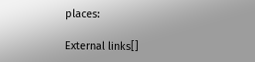places:

External links[]